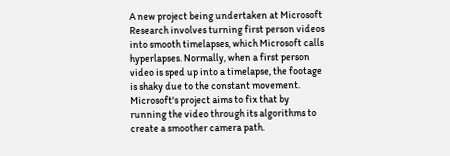A new project being undertaken at Microsoft Research involves turning first person videos into smooth timelapses, which Microsoft calls hyperlapses. Normally, when a first person video is sped up into a timelapse, the footage is shaky due to the constant movement. Microsoft's project aims to fix that by running the video through its algorithms to create a smoother camera path.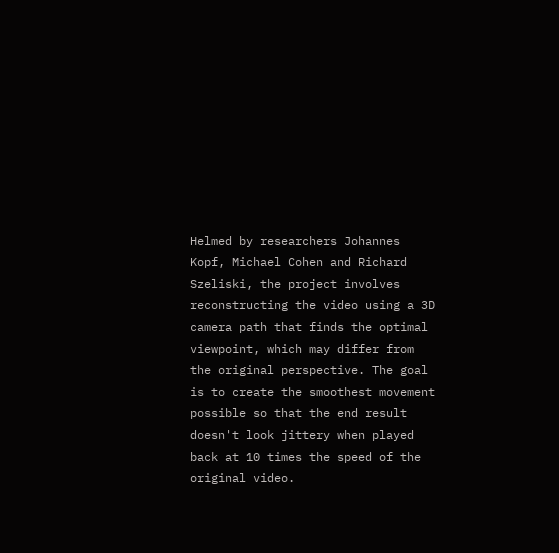Helmed by researchers Johannes Kopf, Michael Cohen and Richard Szeliski, the project involves reconstructing the video using a 3D camera path that finds the optimal viewpoint, which may differ from the original perspective. The goal is to create the smoothest movement possible so that the end result doesn't look jittery when played back at 10 times the speed of the original video.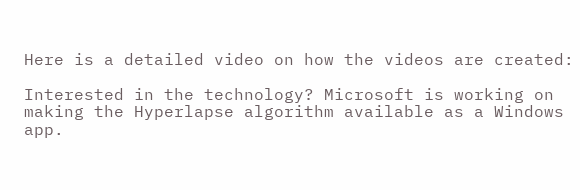Here is a detailed video on how the videos are created:

Interested in the technology? Microsoft is working on making the Hyperlapse algorithm available as a Windows app.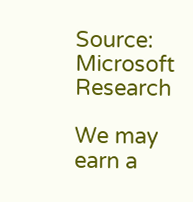Source: Microsoft Research

We may earn a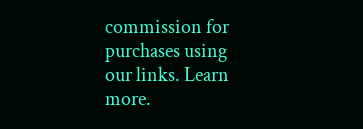commission for purchases using our links. Learn more.